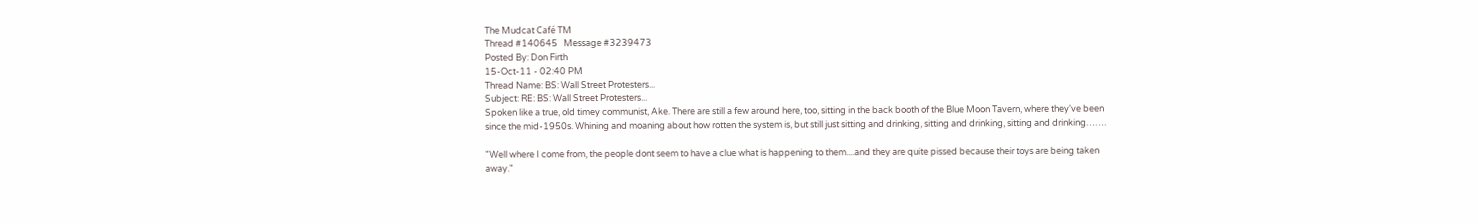The Mudcat Café TM
Thread #140645   Message #3239473
Posted By: Don Firth
15-Oct-11 - 02:40 PM
Thread Name: BS: Wall Street Protesters...
Subject: RE: BS: Wall Street Protesters...
Spoken like a true, old timey communist, Ake. There are still a few around here, too, sitting in the back booth of the Blue Moon Tavern, where they've been since the mid-1950s. Whining and moaning about how rotten the system is, but still just sitting and drinking, sitting and drinking, sitting and drinking…….

"Well where I come from, the people dont seem to have a clue what is happening to them....and they are quite pissed because their toys are being taken away."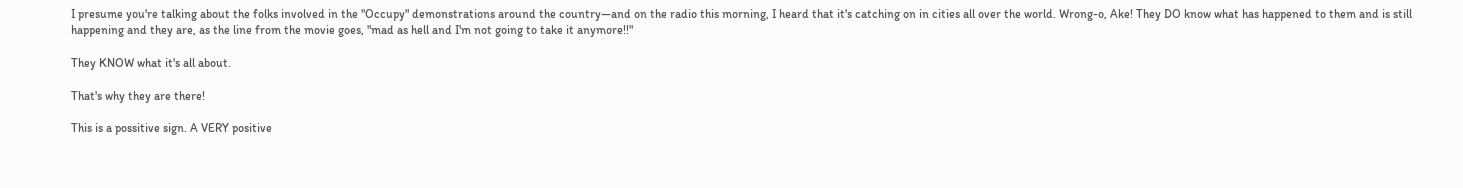I presume you're talking about the folks involved in the "Occupy" demonstrations around the country—and on the radio this morning, I heard that it's catching on in cities all over the world. Wrong-o, Ake! They DO know what has happened to them and is still happening and they are, as the line from the movie goes, "mad as hell and I'm not going to take it anymore!!"

They KNOW what it's all about.

That's why they are there!

This is a possitive sign. A VERY positive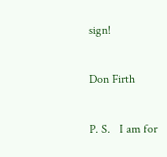sign!

Don Firth

P. S.   I am for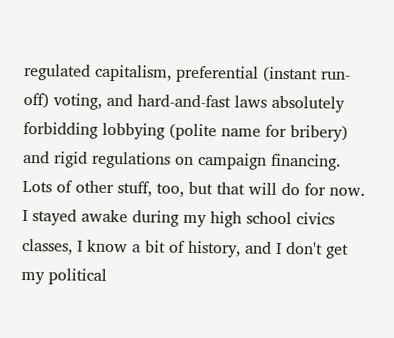regulated capitalism, preferential (instant run-off) voting, and hard-and-fast laws absolutely forbidding lobbying (polite name for bribery) and rigid regulations on campaign financing. Lots of other stuff, too, but that will do for now. I stayed awake during my high school civics classes, I know a bit of history, and I don't get my political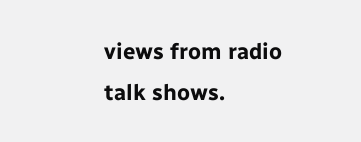views from radio talk shows.